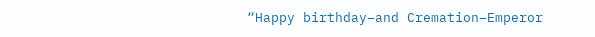“Happy birthday–and Cremation–Emperor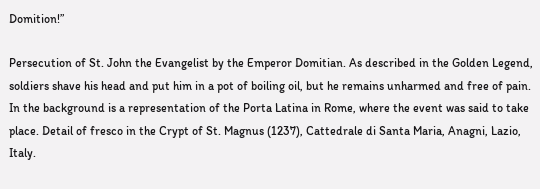Domition!”

Persecution of St. John the Evangelist by the Emperor Domitian. As described in the Golden Legend, soldiers shave his head and put him in a pot of boiling oil, but he remains unharmed and free of pain. In the background is a representation of the Porta Latina in Rome, where the event was said to take place. Detail of fresco in the Crypt of St. Magnus (1237), Cattedrale di Santa Maria, Anagni, Lazio, Italy.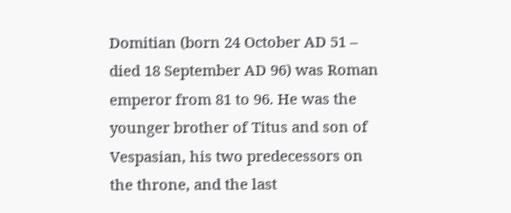Domitian (born 24 October AD 51 – died 18 September AD 96) was Roman emperor from 81 to 96. He was the younger brother of Titus and son of Vespasian, his two predecessors on the throne, and the last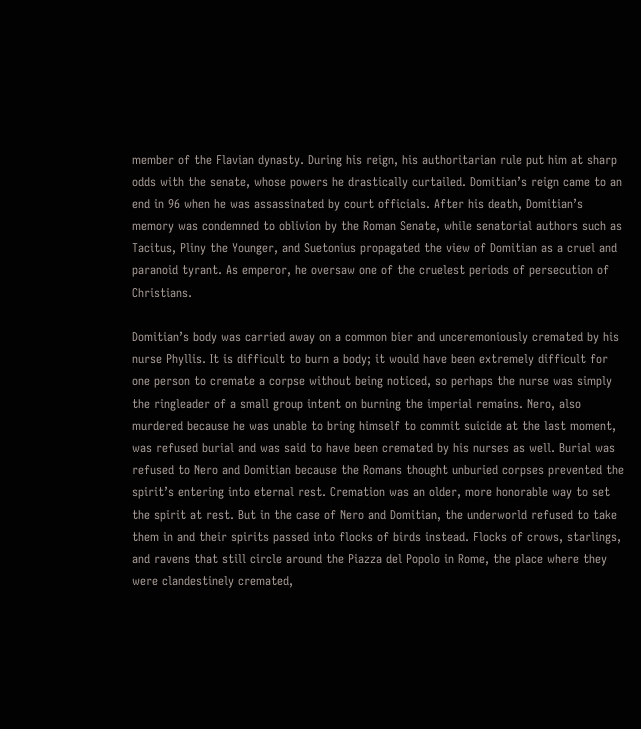member of the Flavian dynasty. During his reign, his authoritarian rule put him at sharp odds with the senate, whose powers he drastically curtailed. Domitian’s reign came to an end in 96 when he was assassinated by court officials. After his death, Domitian’s memory was condemned to oblivion by the Roman Senate, while senatorial authors such as Tacitus, Pliny the Younger, and Suetonius propagated the view of Domitian as a cruel and paranoid tyrant. As emperor, he oversaw one of the cruelest periods of persecution of Christians.

Domitian’s body was carried away on a common bier and unceremoniously cremated by his nurse Phyllis. It is difficult to burn a body; it would have been extremely difficult for one person to cremate a corpse without being noticed, so perhaps the nurse was simply the ringleader of a small group intent on burning the imperial remains. Nero, also murdered because he was unable to bring himself to commit suicide at the last moment, was refused burial and was said to have been cremated by his nurses as well. Burial was refused to Nero and Domitian because the Romans thought unburied corpses prevented the spirit’s entering into eternal rest. Cremation was an older, more honorable way to set the spirit at rest. But in the case of Nero and Domitian, the underworld refused to take them in and their spirits passed into flocks of birds instead. Flocks of crows, starlings, and ravens that still circle around the Piazza del Popolo in Rome, the place where they were clandestinely cremated,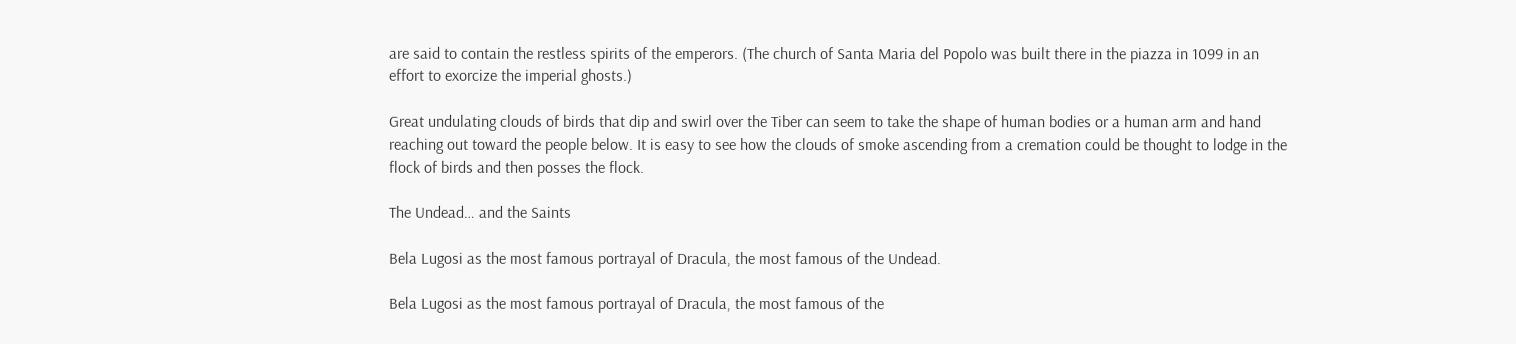are said to contain the restless spirits of the emperors. (The church of Santa Maria del Popolo was built there in the piazza in 1099 in an effort to exorcize the imperial ghosts.)

Great undulating clouds of birds that dip and swirl over the Tiber can seem to take the shape of human bodies or a human arm and hand reaching out toward the people below. It is easy to see how the clouds of smoke ascending from a cremation could be thought to lodge in the flock of birds and then posses the flock.

The Undead… and the Saints

Bela Lugosi as the most famous portrayal of Dracula, the most famous of the Undead.

Bela Lugosi as the most famous portrayal of Dracula, the most famous of the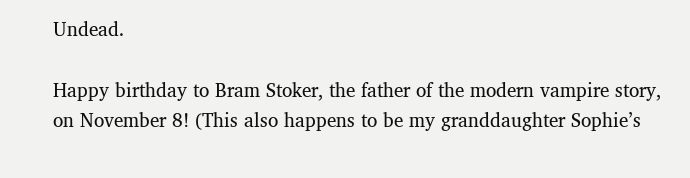Undead.

Happy birthday to Bram Stoker, the father of the modern vampire story, on November 8! (This also happens to be my granddaughter Sophie’s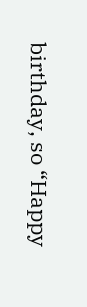birthday, so “Happy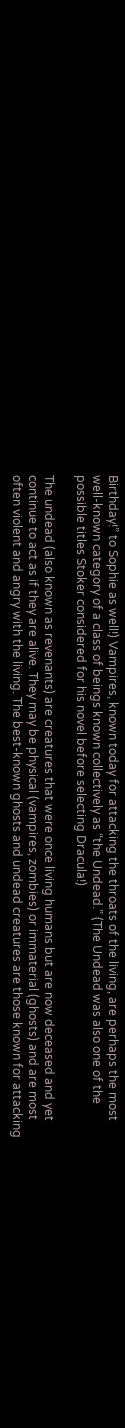Birthday!” to Sophie as well!) Vampires, known today for attacking the throats of the living, are perhaps the most well-known category of a class of beings known collectively as “the Undead.” (The Undead was also one of the possible titles Stoker considered for his novel before selecting Dracula!)

The undead (also known as revenants) are creatures that were once living humans but are now deceased and yet continue to act as if they are alive. They may be physical (vampires, zombies) or immaterial (ghosts) and are most often violent and angry with the living. The best-known ghosts and undead creatures are those known for attacking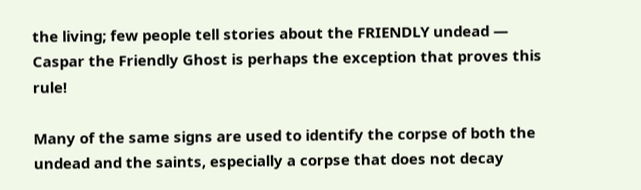the living; few people tell stories about the FRIENDLY undead — Caspar the Friendly Ghost is perhaps the exception that proves this rule!

Many of the same signs are used to identify the corpse of both the undead and the saints, especially a corpse that does not decay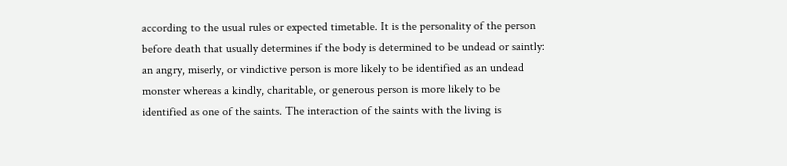according to the usual rules or expected timetable. It is the personality of the person before death that usually determines if the body is determined to be undead or saintly: an angry, miserly, or vindictive person is more likely to be identified as an undead monster whereas a kindly, charitable, or generous person is more likely to be identified as one of the saints. The interaction of the saints with the living is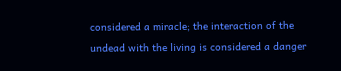considered a miracle; the interaction of the undead with the living is considered a danger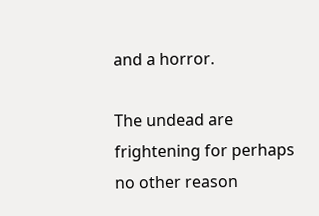and a horror.

The undead are frightening for perhaps no other reason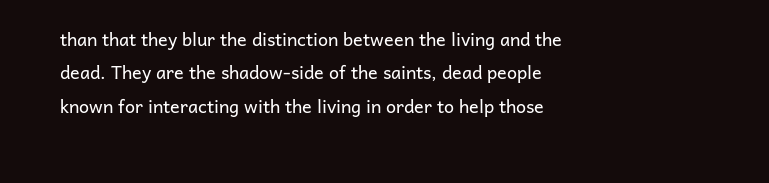than that they blur the distinction between the living and the dead. They are the shadow-side of the saints, dead people known for interacting with the living in order to help those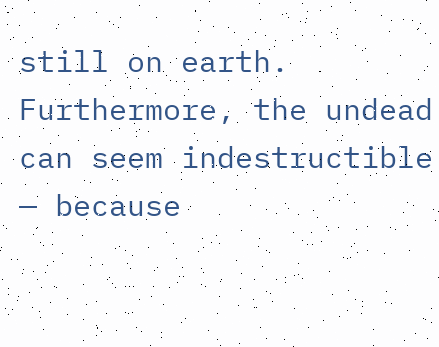still on earth. Furthermore, the undead can seem indestructible — because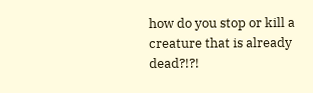how do you stop or kill a creature that is already dead?!?!